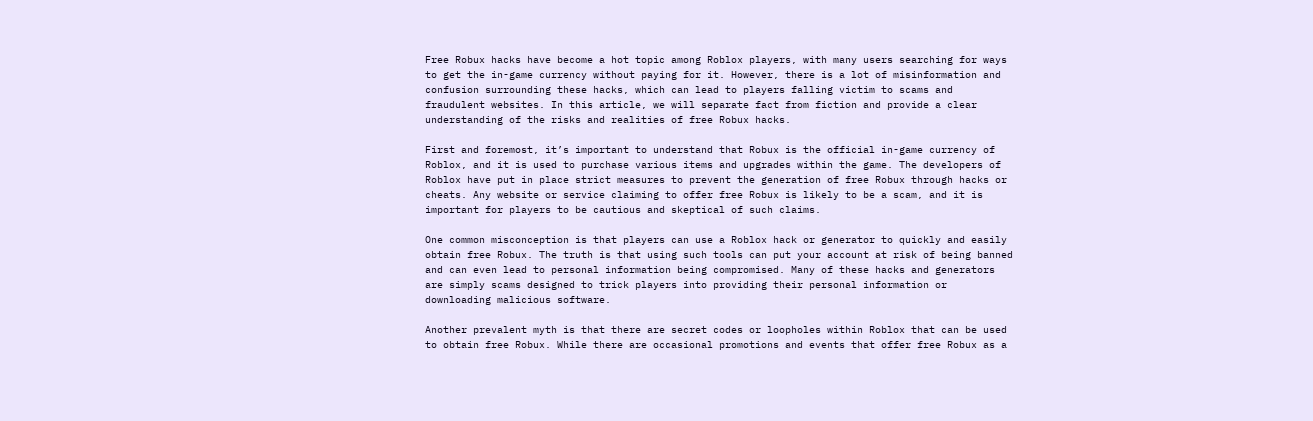Free Robux hacks have become a hot topic among Roblox players, with many users searching for ways to get the in-game currency without paying for it. However, there is a lot of misinformation and confusion surrounding these hacks, which can lead to players falling victim to scams and fraudulent websites. In this article, we will separate fact from fiction and provide a clear understanding of the risks and realities of free Robux hacks.

First and foremost, it’s important to understand that Robux is the official in-game currency of Roblox, and it is used to purchase various items and upgrades within the game. The developers of Roblox have put in place strict measures to prevent the generation of free Robux through hacks or cheats. Any website or service claiming to offer free Robux is likely to be a scam, and it is important for players to be cautious and skeptical of such claims.

One common misconception is that players can use a Roblox hack or generator to quickly and easily obtain free Robux. The truth is that using such tools can put your account at risk of being banned and can even lead to personal information being compromised. Many of these hacks and generators are simply scams designed to trick players into providing their personal information or downloading malicious software.

Another prevalent myth is that there are secret codes or loopholes within Roblox that can be used to obtain free Robux. While there are occasional promotions and events that offer free Robux as a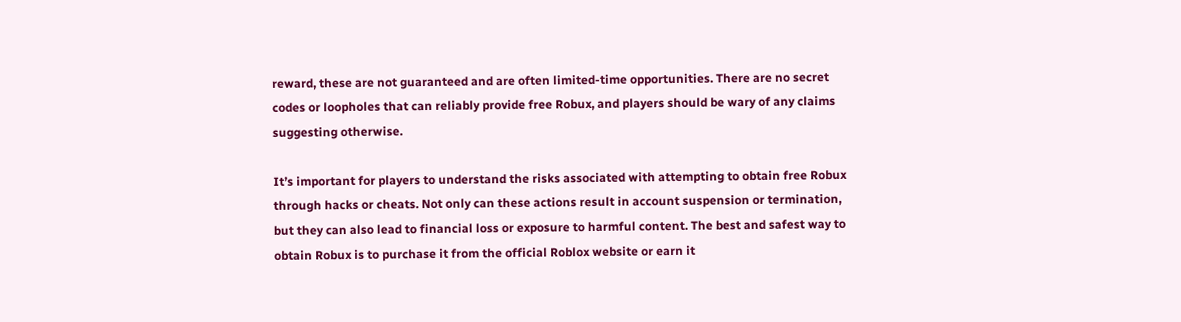reward, these are not guaranteed and are often limited-time opportunities. There are no secret codes or loopholes that can reliably provide free Robux, and players should be wary of any claims suggesting otherwise.

It’s important for players to understand the risks associated with attempting to obtain free Robux through hacks or cheats. Not only can these actions result in account suspension or termination, but they can also lead to financial loss or exposure to harmful content. The best and safest way to obtain Robux is to purchase it from the official Roblox website or earn it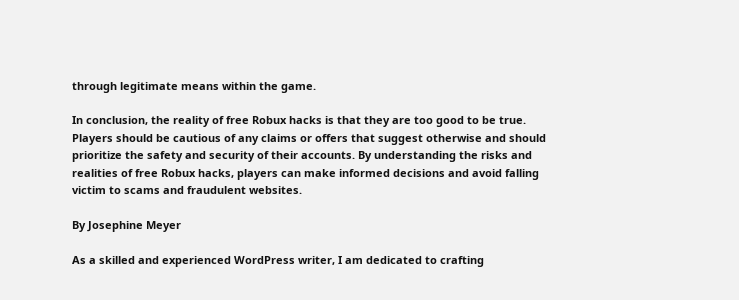through legitimate means within the game.

In conclusion, the reality of free Robux hacks is that they are too good to be true. Players should be cautious of any claims or offers that suggest otherwise and should prioritize the safety and security of their accounts. By understanding the risks and realities of free Robux hacks, players can make informed decisions and avoid falling victim to scams and fraudulent websites.

By Josephine Meyer

As a skilled and experienced WordPress writer, I am dedicated to crafting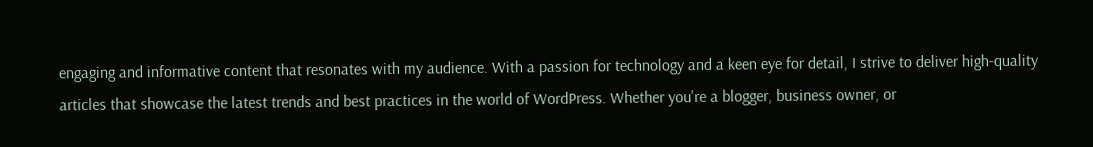engaging and informative content that resonates with my audience. With a passion for technology and a keen eye for detail, I strive to deliver high-quality articles that showcase the latest trends and best practices in the world of WordPress. Whether you're a blogger, business owner, or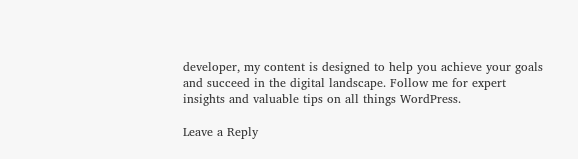developer, my content is designed to help you achieve your goals and succeed in the digital landscape. Follow me for expert insights and valuable tips on all things WordPress.

Leave a Reply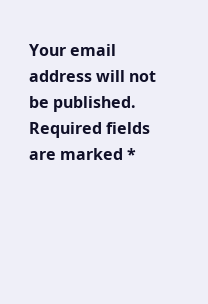Your email address will not be published. Required fields are marked *